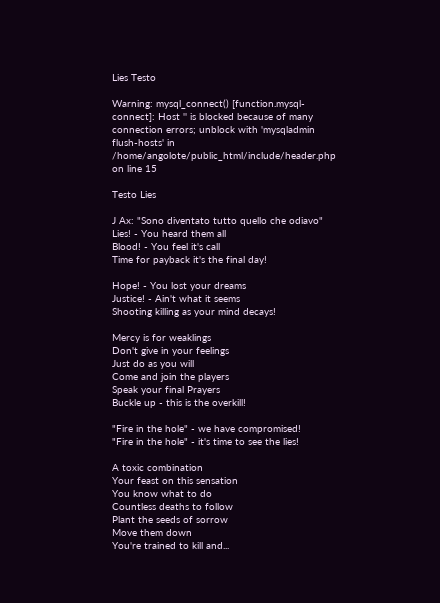Lies Testo

Warning: mysql_connect() [function.mysql-connect]: Host '' is blocked because of many connection errors; unblock with 'mysqladmin flush-hosts' in /home/angolote/public_html/include/header.php on line 15

Testo Lies

J Ax: "Sono diventato tutto quello che odiavo"
Lies! - You heard them all
Blood! - You feel it's call
Time for payback it's the final day!

Hope! - You lost your dreams
Justice! - Ain't what it seems
Shooting killing as your mind decays!

Mercy is for weaklings
Don't give in your feelings
Just do as you will
Come and join the players
Speak your final Prayers
Buckle up - this is the overkill!

"Fire in the hole" - we have compromised!
"Fire in the hole" - it's time to see the lies!

A toxic combination
Your feast on this sensation
You know what to do
Countless deaths to follow
Plant the seeds of sorrow
Move them down
You're trained to kill and...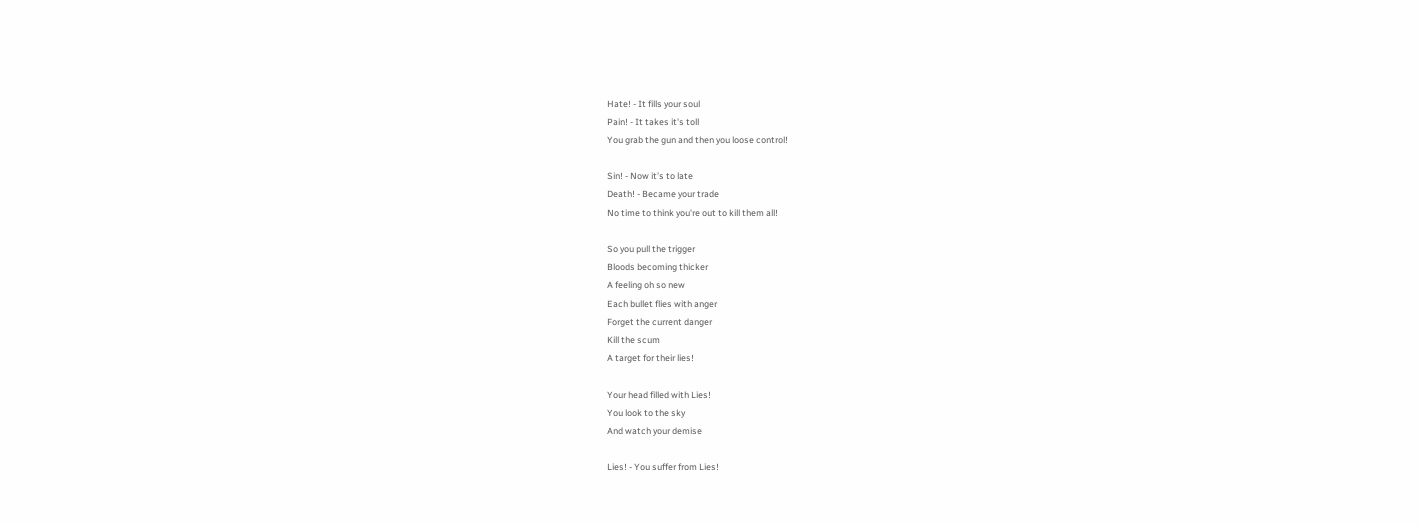Hate! - It fills your soul
Pain! - It takes it's toll
You grab the gun and then you loose control!

Sin! - Now it's to late
Death! - Became your trade
No time to think you're out to kill them all!

So you pull the trigger
Bloods becoming thicker
A feeling oh so new
Each bullet flies with anger
Forget the current danger
Kill the scum
A target for their lies!

Your head filled with Lies!
You look to the sky
And watch your demise

Lies! - You suffer from Lies!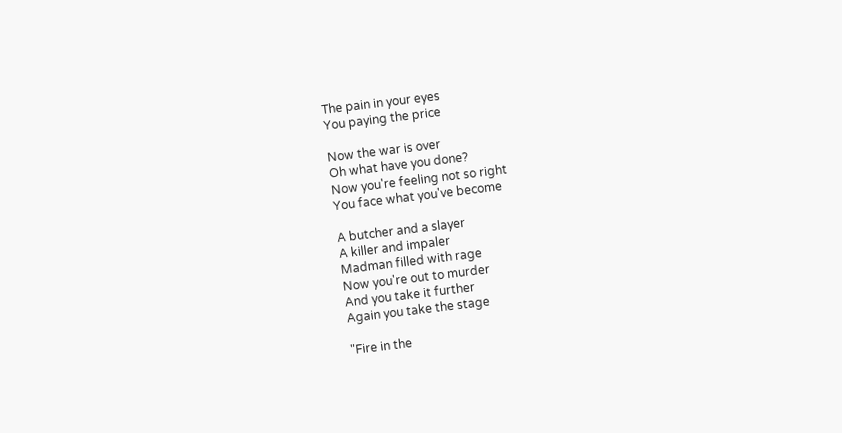The pain in your eyes
You paying the price

Now the war is over
Oh what have you done?
Now you're feeling not so right
You face what you've become

A butcher and a slayer
A killer and impaler
Madman filled with rage
Now you're out to murder
And you take it further
Again you take the stage

"Fire in the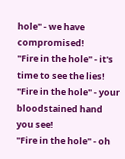hole" - we have compromised!
"Fire in the hole" - it's time to see the lies!
"Fire in the hole" - your bloodstained hand you see!
"Fire in the hole" - oh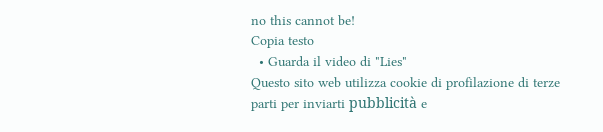no this cannot be!
Copia testo
  • Guarda il video di "Lies"
Questo sito web utilizza cookie di profilazione di terze parti per inviarti pubblicità e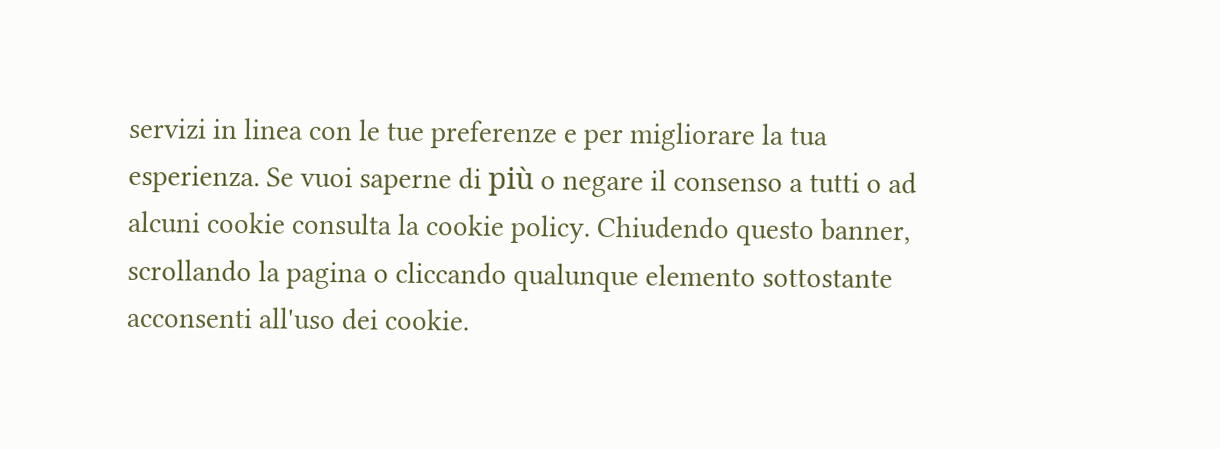servizi in linea con le tue preferenze e per migliorare la tua esperienza. Se vuoi saperne di più o negare il consenso a tutti o ad alcuni cookie consulta la cookie policy. Chiudendo questo banner, scrollando la pagina o cliccando qualunque elemento sottostante acconsenti all'uso dei cookie.